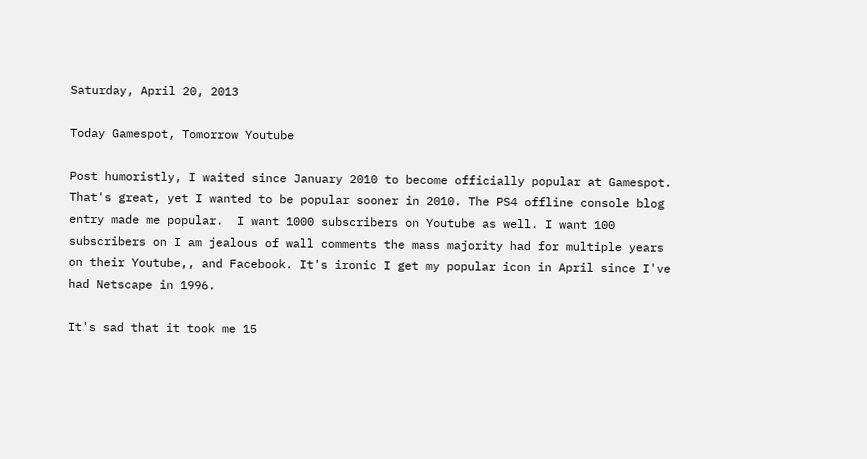Saturday, April 20, 2013

Today Gamespot, Tomorrow Youtube

Post humoristly, I waited since January 2010 to become officially popular at Gamespot. That's great, yet I wanted to be popular sooner in 2010. The PS4 offline console blog entry made me popular.  I want 1000 subscribers on Youtube as well. I want 100 subscribers on I am jealous of wall comments the mass majority had for multiple years on their Youtube,, and Facebook. It's ironic I get my popular icon in April since I've had Netscape in 1996.

It's sad that it took me 15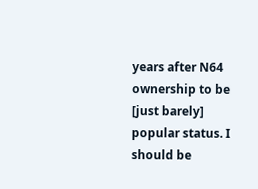years after N64 ownership to be [just barely] popular status. I should be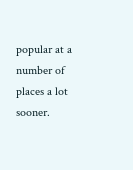popular at a number of places a lot sooner.